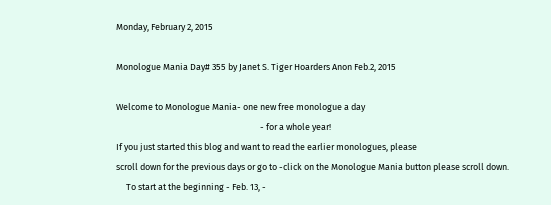Monday, February 2, 2015

Monologue Mania Day# 355 by Janet S. Tiger Hoarders Anon Feb.2, 2015

Welcome to Monologue Mania- one new free monologue a day
                                                                        - for a whole year!
If you just started this blog and want to read the earlier monologues, please
scroll down for the previous days or go to -click on the Monologue Mania button please scroll down.
     To start at the beginning - Feb. 13, -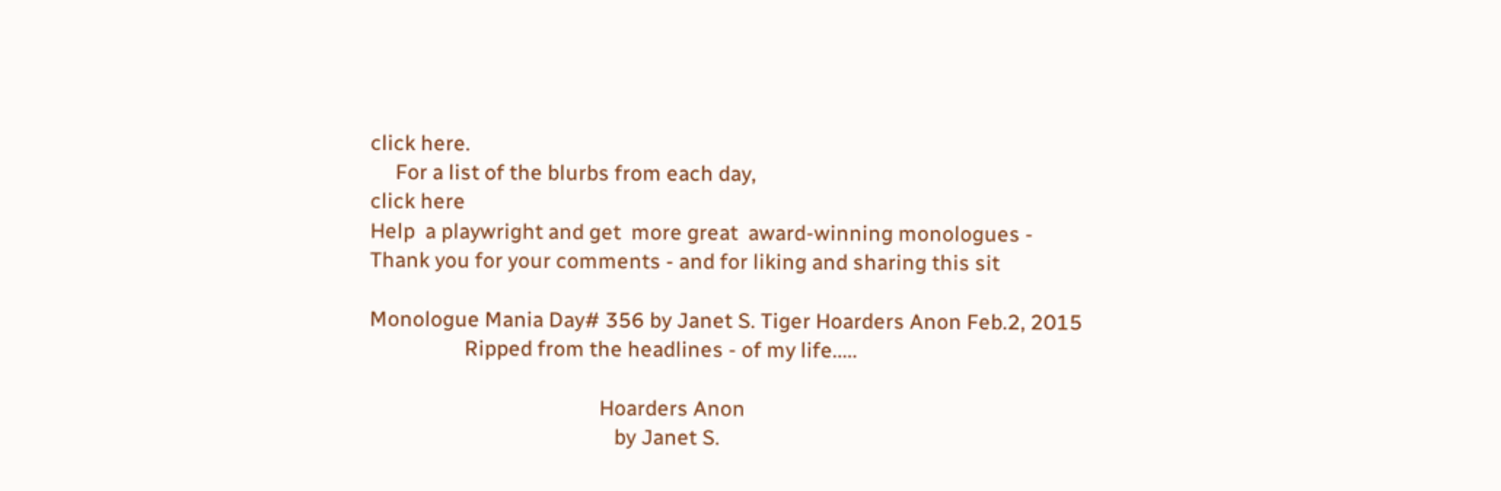click here.
     For a list of the blurbs from each day,
click here
Help  a playwright and get  more great  award-winning monologues -
Thank you for your comments - and for liking and sharing this sit

Monologue Mania Day# 356 by Janet S. Tiger Hoarders Anon Feb.2, 2015
                   Ripped from the headlines - of my life.....

                                              Hoarders Anon
                                                 by Janet S.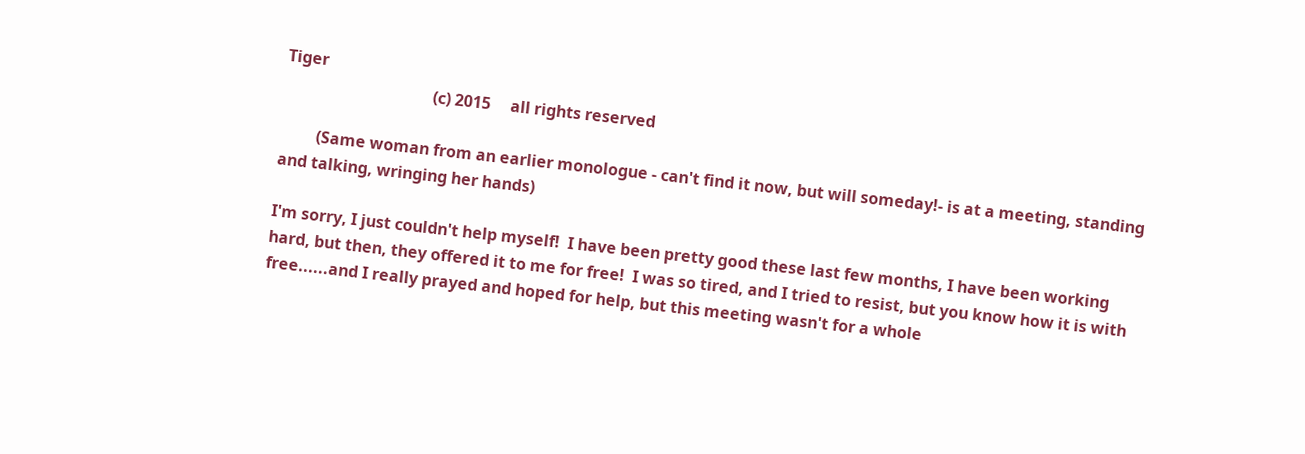Tiger
                                     (c) 2015     all rights reserved

         (Same woman from an earlier monologue - can't find it now, but will someday!- is at a meeting, standing and talking, wringing her hands)

I'm sorry, I just couldn't help myself!  I have been pretty good these last few months, I have been working hard, but then, they offered it to me for free!  I was so tired, and I tried to resist, but you know how it is with free......and I really prayed and hoped for help, but this meeting wasn't for a whole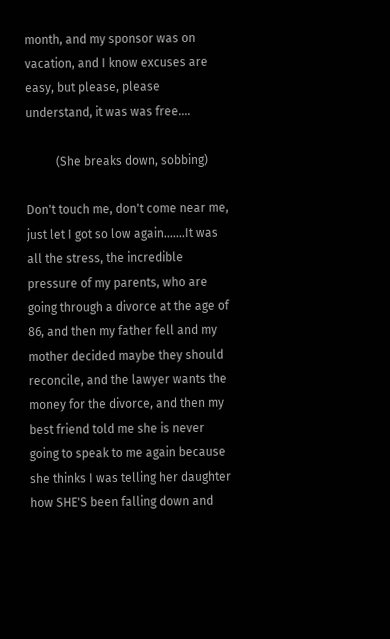month, and my sponsor was on vacation, and I know excuses are easy, but please, please understand, it was was free....

          (She breaks down, sobbing)

Don't touch me, don't come near me, just let I got so low again.......It was all the stress, the incredible pressure of my parents, who are going through a divorce at the age of 86, and then my father fell and my mother decided maybe they should reconcile, and the lawyer wants the money for the divorce, and then my best friend told me she is never going to speak to me again because she thinks I was telling her daughter how SHE'S been falling down and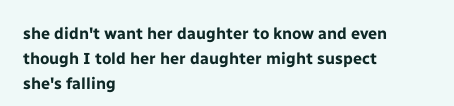she didn't want her daughter to know and even though I told her her daughter might suspect she's falling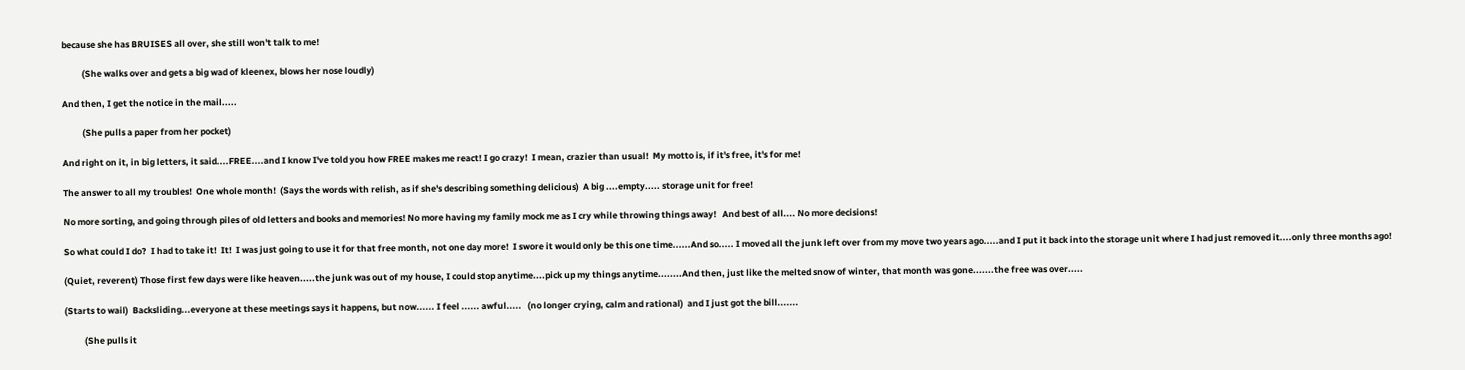because she has BRUISES all over, she still won't talk to me!

          (She walks over and gets a big wad of kleenex, blows her nose loudly)

And then, I get the notice in the mail.....

          (She pulls a paper from her pocket)

And right on it, in big letters, it said....FREE....and I know I've told you how FREE makes me react! I go crazy!  I mean, crazier than usual!  My motto is, if it's free, it's for me!

The answer to all my troubles!  One whole month!  (Says the words with relish, as if she's describing something delicious)  A big ....empty..... storage unit for free!

No more sorting, and going through piles of old letters and books and memories! No more having my family mock me as I cry while throwing things away!   And best of all.... No more decisions!

So what could I do?  I had to take it!  It!  I was just going to use it for that free month, not one day more!  I swore it would only be this one time......And so..... I moved all the junk left over from my move two years ago.....and I put it back into the storage unit where I had just removed it....only three months ago!

(Quiet, reverent) Those first few days were like heaven.....the junk was out of my house, I could stop anytime....pick up my things anytime........And then, just like the melted snow of winter, that month was gone.......the free was over.....

(Starts to wail)  Backsliding...everyone at these meetings says it happens, but now...... I feel ...... awful.....   (no longer crying, calm and rational)  and I just got the bill.......

          (She pulls it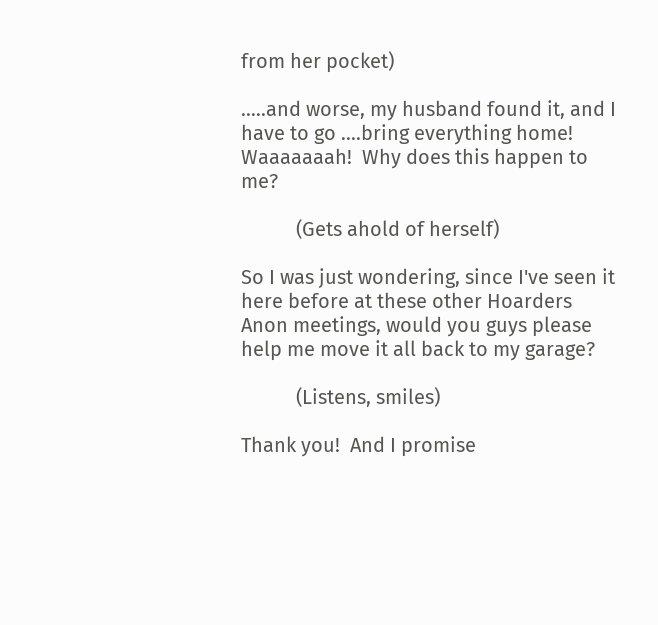from her pocket)

.....and worse, my husband found it, and I have to go ....bring everything home!  Waaaaaaah!  Why does this happen to me?

           (Gets ahold of herself)

So I was just wondering, since I've seen it here before at these other Hoarders Anon meetings, would you guys please help me move it all back to my garage?

           (Listens, smiles)

Thank you!  And I promise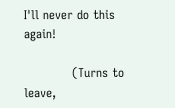I'll never do this again!

            (Turns to leave,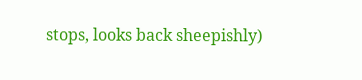stops, looks back sheepishly)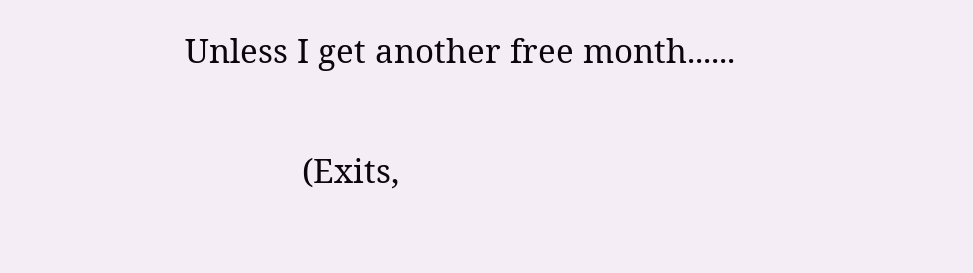Unless I get another free month......

             (Exits,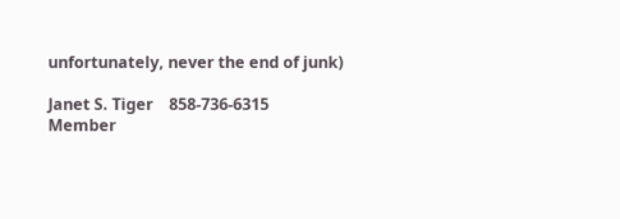unfortunately, never the end of junk)

Janet S. Tiger    858-736-6315
Member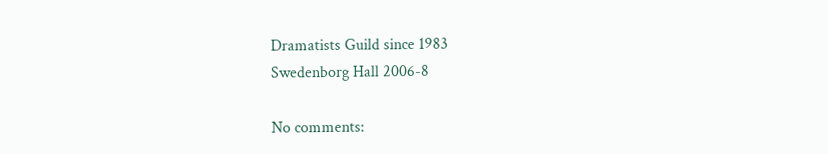Dramatists Guild since 1983
Swedenborg Hall 2006-8

No comments: